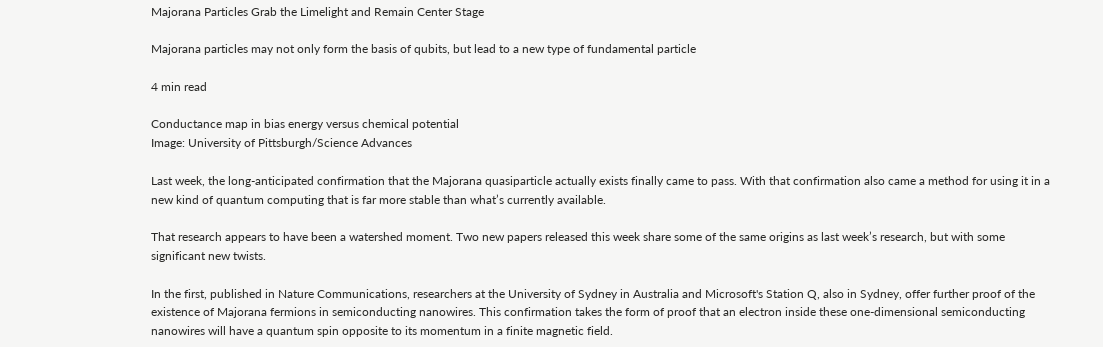Majorana Particles Grab the Limelight and Remain Center Stage

Majorana particles may not only form the basis of qubits, but lead to a new type of fundamental particle

4 min read

Conductance map in bias energy versus chemical potential
Image: University of Pittsburgh/Science Advances

Last week, the long-anticipated confirmation that the Majorana quasiparticle actually exists finally came to pass. With that confirmation also came a method for using it in a new kind of quantum computing that is far more stable than what’s currently available.

That research appears to have been a watershed moment. Two new papers released this week share some of the same origins as last week’s research, but with some significant new twists.

In the first, published in Nature Communications, researchers at the University of Sydney in Australia and Microsoft's Station Q, also in Sydney, offer further proof of the existence of Majorana fermions in semiconducting nanowires. This confirmation takes the form of proof that an electron inside these one-dimensional semiconducting nanowires will have a quantum spin opposite to its momentum in a finite magnetic field.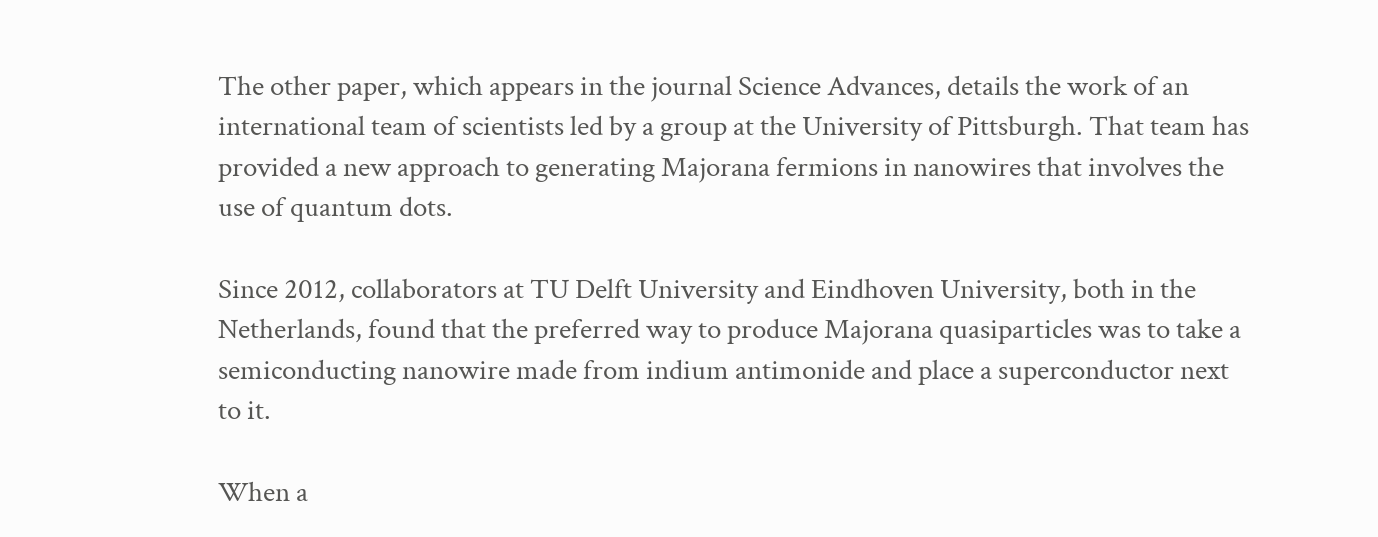The other paper, which appears in the journal Science Advances, details the work of an international team of scientists led by a group at the University of Pittsburgh. That team has provided a new approach to generating Majorana fermions in nanowires that involves the use of quantum dots.

Since 2012, collaborators at TU Delft University and Eindhoven University, both in the Netherlands, found that the preferred way to produce Majorana quasiparticles was to take a semiconducting nanowire made from indium antimonide and place a superconductor next to it.

When a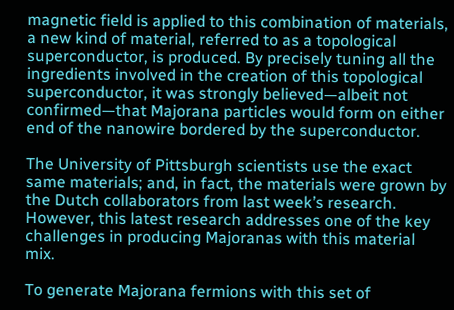magnetic field is applied to this combination of materials, a new kind of material, referred to as a topological superconductor, is produced. By precisely tuning all the ingredients involved in the creation of this topological superconductor, it was strongly believed—albeit not confirmed—that Majorana particles would form on either end of the nanowire bordered by the superconductor.

The University of Pittsburgh scientists use the exact same materials; and, in fact, the materials were grown by the Dutch collaborators from last week’s research. However, this latest research addresses one of the key challenges in producing Majoranas with this material mix.

To generate Majorana fermions with this set of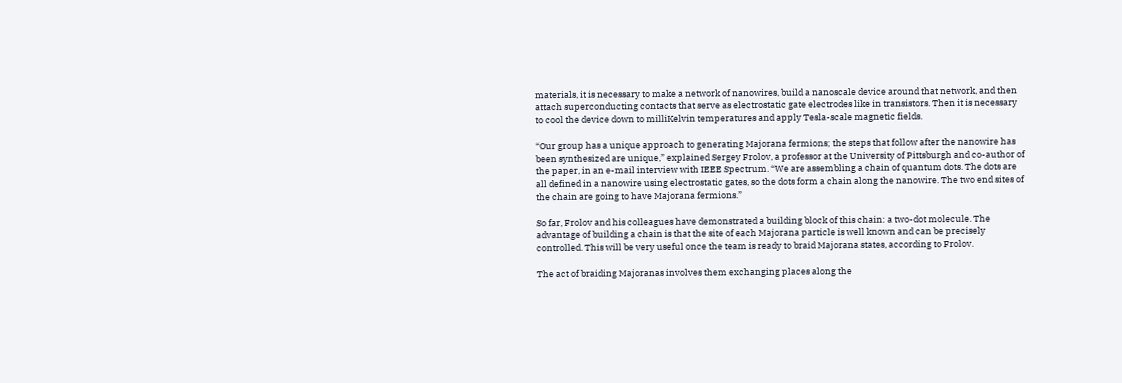materials, it is necessary to make a network of nanowires, build a nanoscale device around that network, and then attach superconducting contacts that serve as electrostatic gate electrodes like in transistors. Then it is necessary to cool the device down to milliKelvin temperatures and apply Tesla-scale magnetic fields.

“Our group has a unique approach to generating Majorana fermions; the steps that follow after the nanowire has been synthesized are unique,” explained Sergey Frolov, a professor at the University of Pittsburgh and co-author of the paper, in an e-mail interview with IEEE Spectrum. “We are assembling a chain of quantum dots. The dots are all defined in a nanowire using electrostatic gates, so the dots form a chain along the nanowire. The two end sites of the chain are going to have Majorana fermions.”

So far, Frolov and his colleagues have demonstrated a building block of this chain: a two-dot molecule. The advantage of building a chain is that the site of each Majorana particle is well known and can be precisely controlled. This will be very useful once the team is ready to braid Majorana states, according to Frolov.

The act of braiding Majoranas involves them exchanging places along the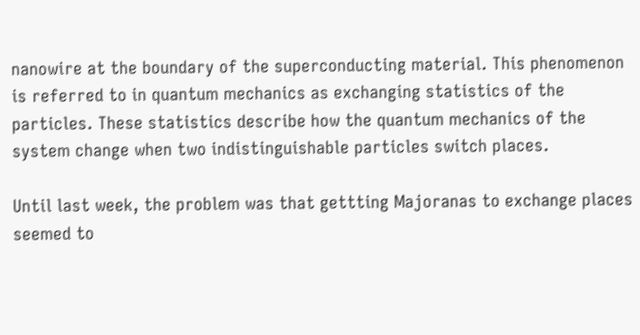nanowire at the boundary of the superconducting material. This phenomenon is referred to in quantum mechanics as exchanging statistics of the particles. These statistics describe how the quantum mechanics of the system change when two indistinguishable particles switch places.

Until last week, the problem was that gettting Majoranas to exchange places seemed to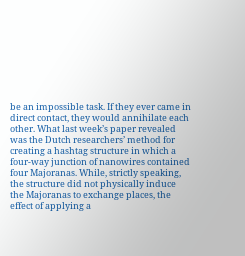be an impossible task. If they ever came in direct contact, they would annihilate each other. What last week’s paper revealed was the Dutch researchers’ method for creating a hashtag structure in which a four-way junction of nanowires contained four Majoranas. While, strictly speaking, the structure did not physically induce the Majoranas to exchange places, the effect of applying a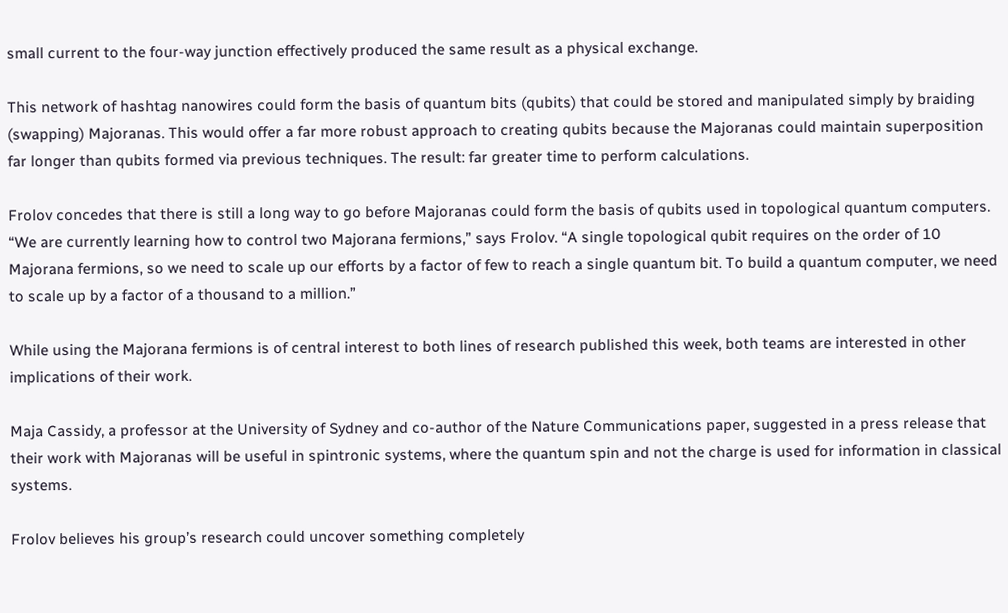small current to the four-way junction effectively produced the same result as a physical exchange.

This network of hashtag nanowires could form the basis of quantum bits (qubits) that could be stored and manipulated simply by braiding (swapping) Majoranas. This would offer a far more robust approach to creating qubits because the Majoranas could maintain superposition far longer than qubits formed via previous techniques. The result: far greater time to perform calculations.

Frolov concedes that there is still a long way to go before Majoranas could form the basis of qubits used in topological quantum computers. “We are currently learning how to control two Majorana fermions,” says Frolov. “A single topological qubit requires on the order of 10 Majorana fermions, so we need to scale up our efforts by a factor of few to reach a single quantum bit. To build a quantum computer, we need to scale up by a factor of a thousand to a million.”

While using the Majorana fermions is of central interest to both lines of research published this week, both teams are interested in other implications of their work.

Maja Cassidy, a professor at the University of Sydney and co-author of the Nature Communications paper, suggested in a press release that their work with Majoranas will be useful in spintronic systems, where the quantum spin and not the charge is used for information in classical systems.

Frolov believes his group’s research could uncover something completely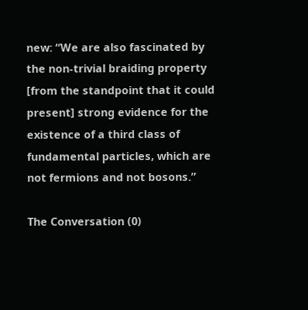new: “We are also fascinated by the non-trivial braiding property [from the standpoint that it could present] strong evidence for the existence of a third class of fundamental particles, which are not fermions and not bosons.”

The Conversation (0)